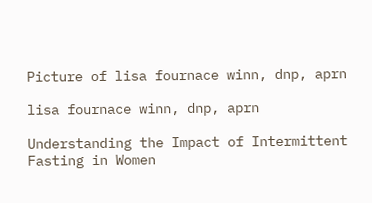Picture of lisa fournace winn, dnp, aprn

lisa fournace winn, dnp, aprn

Understanding the Impact of Intermittent Fasting in Women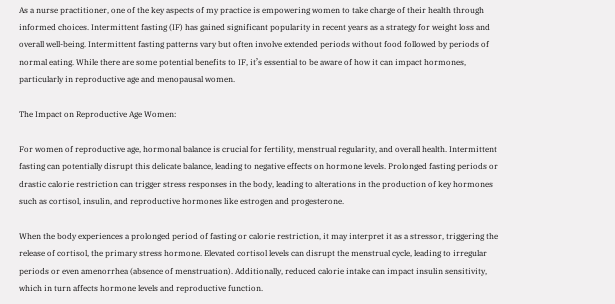As a nurse practitioner, one of the key aspects of my practice is empowering women to take charge of their health through informed choices. Intermittent fasting (IF) has gained significant popularity in recent years as a strategy for weight loss and overall well-being. Intermittent fasting patterns vary but often involve extended periods without food followed by periods of normal eating. While there are some potential benefits to IF, it’s essential to be aware of how it can impact hormones, particularly in reproductive age and menopausal women.

The Impact on Reproductive Age Women:

For women of reproductive age, hormonal balance is crucial for fertility, menstrual regularity, and overall health. Intermittent fasting can potentially disrupt this delicate balance, leading to negative effects on hormone levels. Prolonged fasting periods or drastic calorie restriction can trigger stress responses in the body, leading to alterations in the production of key hormones such as cortisol, insulin, and reproductive hormones like estrogen and progesterone.

When the body experiences a prolonged period of fasting or calorie restriction, it may interpret it as a stressor, triggering the release of cortisol, the primary stress hormone. Elevated cortisol levels can disrupt the menstrual cycle, leading to irregular periods or even amenorrhea (absence of menstruation). Additionally, reduced calorie intake can impact insulin sensitivity, which in turn affects hormone levels and reproductive function.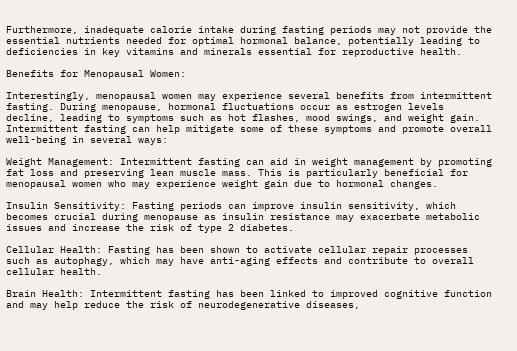Furthermore, inadequate calorie intake during fasting periods may not provide the essential nutrients needed for optimal hormonal balance, potentially leading to deficiencies in key vitamins and minerals essential for reproductive health.

Benefits for Menopausal Women:

Interestingly, menopausal women may experience several benefits from intermittent fasting. During menopause, hormonal fluctuations occur as estrogen levels decline, leading to symptoms such as hot flashes, mood swings, and weight gain. Intermittent fasting can help mitigate some of these symptoms and promote overall well-being in several ways:

Weight Management: Intermittent fasting can aid in weight management by promoting fat loss and preserving lean muscle mass. This is particularly beneficial for menopausal women who may experience weight gain due to hormonal changes.

Insulin Sensitivity: Fasting periods can improve insulin sensitivity, which becomes crucial during menopause as insulin resistance may exacerbate metabolic issues and increase the risk of type 2 diabetes.

Cellular Health: Fasting has been shown to activate cellular repair processes such as autophagy, which may have anti-aging effects and contribute to overall cellular health.

Brain Health: Intermittent fasting has been linked to improved cognitive function and may help reduce the risk of neurodegenerative diseases,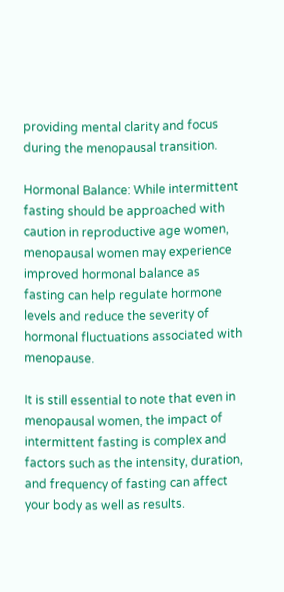providing mental clarity and focus during the menopausal transition.

Hormonal Balance: While intermittent fasting should be approached with caution in reproductive age women, menopausal women may experience improved hormonal balance as fasting can help regulate hormone levels and reduce the severity of hormonal fluctuations associated with menopause.

It is still essential to note that even in menopausal women, the impact of intermittent fasting is complex and factors such as the intensity, duration, and frequency of fasting can affect your body as well as results.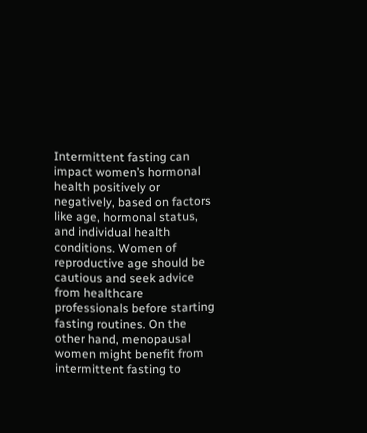Intermittent fasting can impact women’s hormonal health positively or negatively, based on factors like age, hormonal status, and individual health conditions. Women of reproductive age should be cautious and seek advice from healthcare professionals before starting fasting routines. On the other hand, menopausal women might benefit from intermittent fasting to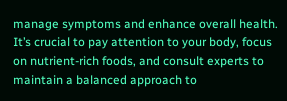manage symptoms and enhance overall health. It’s crucial to pay attention to your body, focus on nutrient-rich foods, and consult experts to maintain a balanced approach to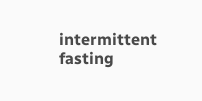intermittent fasting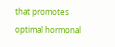that promotes optimal hormonal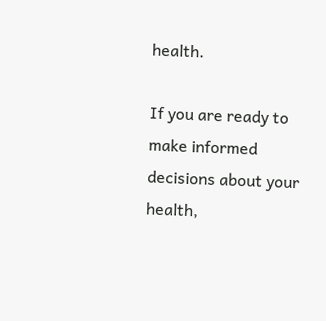health.

If you are ready to make informed decisions about your health,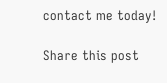contact me today!

Share this post